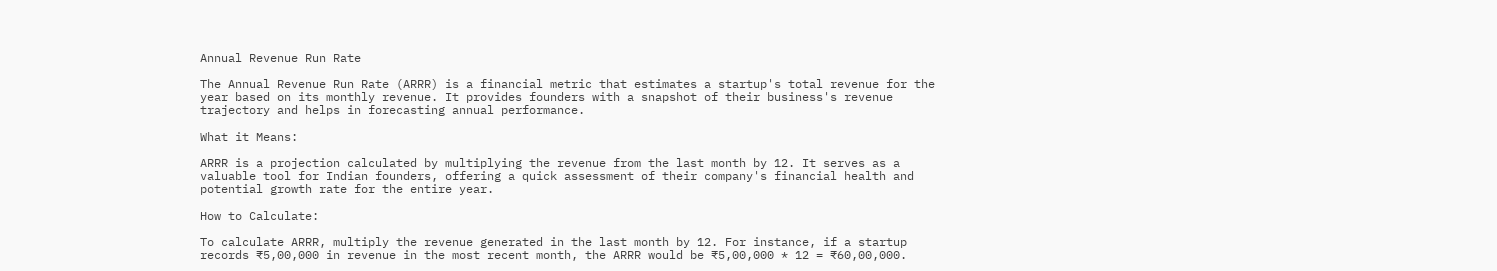Annual Revenue Run Rate

The Annual Revenue Run Rate (ARRR) is a financial metric that estimates a startup's total revenue for the year based on its monthly revenue. It provides founders with a snapshot of their business's revenue trajectory and helps in forecasting annual performance.

What it Means:

ARRR is a projection calculated by multiplying the revenue from the last month by 12. It serves as a valuable tool for Indian founders, offering a quick assessment of their company's financial health and potential growth rate for the entire year.

How to Calculate:

To calculate ARRR, multiply the revenue generated in the last month by 12. For instance, if a startup records ₹5,00,000 in revenue in the most recent month, the ARRR would be ₹5,00,000 * 12 = ₹60,00,000.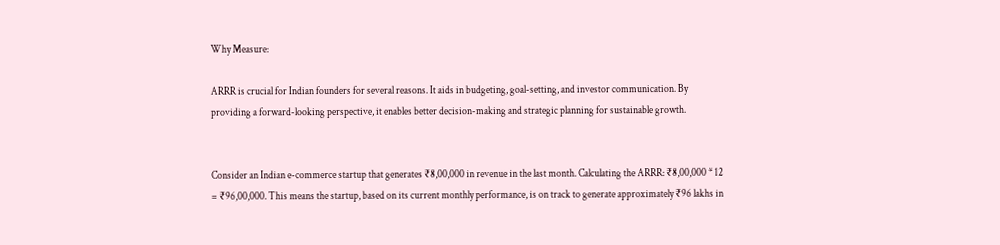Why Measure:

ARRR is crucial for Indian founders for several reasons. It aids in budgeting, goal-setting, and investor communication. By providing a forward-looking perspective, it enables better decision-making and strategic planning for sustainable growth.


Consider an Indian e-commerce startup that generates ₹8,00,000 in revenue in the last month. Calculating the ARRR: ₹8,00,000 * 12 = ₹96,00,000. This means the startup, based on its current monthly performance, is on track to generate approximately ₹96 lakhs in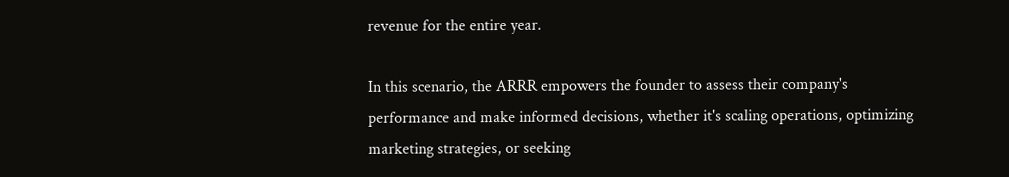revenue for the entire year.

In this scenario, the ARRR empowers the founder to assess their company's performance and make informed decisions, whether it's scaling operations, optimizing marketing strategies, or seeking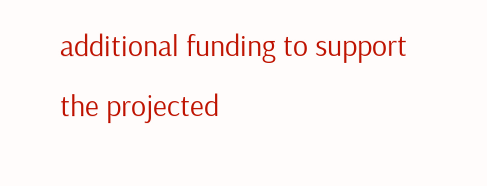additional funding to support the projected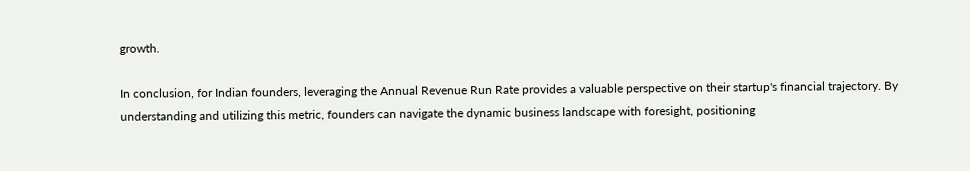growth.

In conclusion, for Indian founders, leveraging the Annual Revenue Run Rate provides a valuable perspective on their startup's financial trajectory. By understanding and utilizing this metric, founders can navigate the dynamic business landscape with foresight, positioning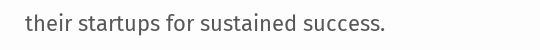their startups for sustained success.